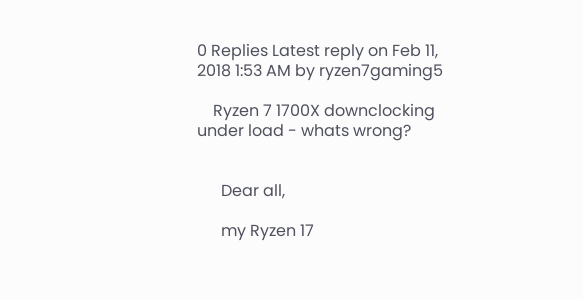0 Replies Latest reply on Feb 11, 2018 1:53 AM by ryzen7gaming5

    Ryzen 7 1700X downclocking under load - whats wrong?


      Dear all,

      my Ryzen 17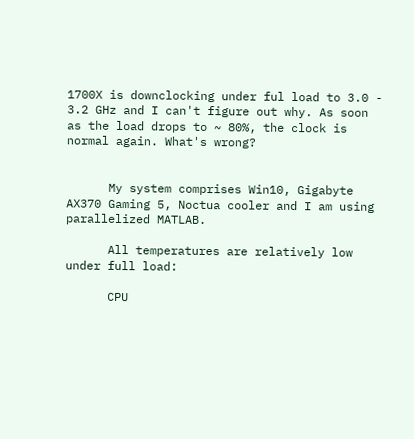1700X is downclocking under ful load to 3.0 - 3.2 GHz and I can't figure out why. As soon as the load drops to ~ 80%, the clock is normal again. What's wrong?


      My system comprises Win10, Gigabyte AX370 Gaming 5, Noctua cooler and I am using parallelized MATLAB.

      All temperatures are relatively low under full load:

      CPU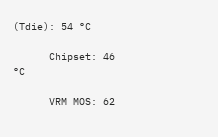(Tdie): 54 °C

      Chipset: 46 °C

      VRM MOS: 62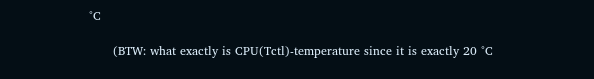°C

      (BTW: what exactly is CPU(Tctl)-temperature since it is exactly 20 °C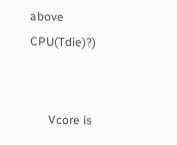above CPU(Tdie)?)


      Vcore is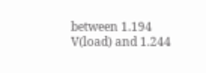between 1.194 V(load) and 1.244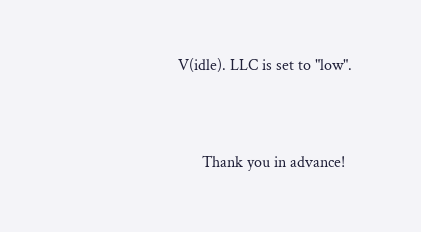V(idle). LLC is set to "low".


      Thank you in advance!